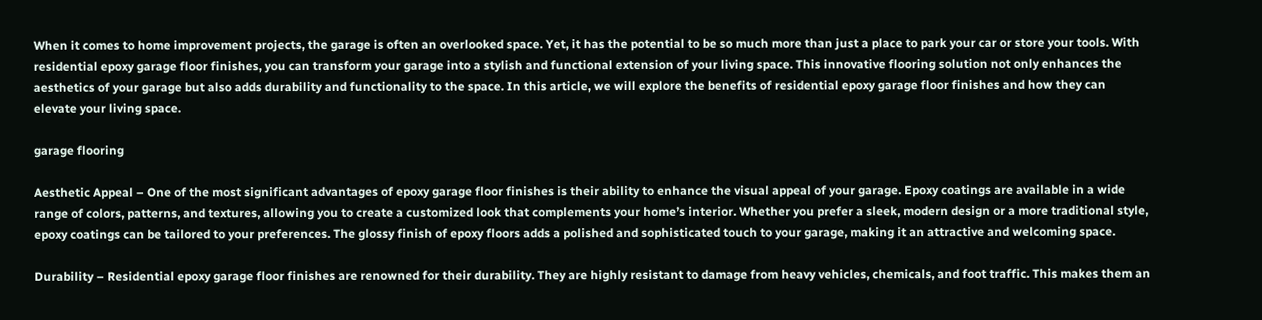When it comes to home improvement projects, the garage is often an overlooked space. Yet, it has the potential to be so much more than just a place to park your car or store your tools. With residential epoxy garage floor finishes, you can transform your garage into a stylish and functional extension of your living space. This innovative flooring solution not only enhances the aesthetics of your garage but also adds durability and functionality to the space. In this article, we will explore the benefits of residential epoxy garage floor finishes and how they can elevate your living space.

garage flooring

Aesthetic Appeal – One of the most significant advantages of epoxy garage floor finishes is their ability to enhance the visual appeal of your garage. Epoxy coatings are available in a wide range of colors, patterns, and textures, allowing you to create a customized look that complements your home’s interior. Whether you prefer a sleek, modern design or a more traditional style, epoxy coatings can be tailored to your preferences. The glossy finish of epoxy floors adds a polished and sophisticated touch to your garage, making it an attractive and welcoming space.

Durability – Residential epoxy garage floor finishes are renowned for their durability. They are highly resistant to damage from heavy vehicles, chemicals, and foot traffic. This makes them an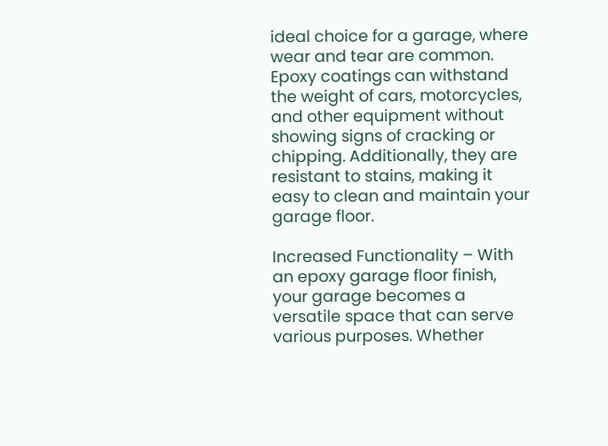ideal choice for a garage, where wear and tear are common. Epoxy coatings can withstand the weight of cars, motorcycles, and other equipment without showing signs of cracking or chipping. Additionally, they are resistant to stains, making it easy to clean and maintain your garage floor.

Increased Functionality – With an epoxy garage floor finish, your garage becomes a versatile space that can serve various purposes. Whether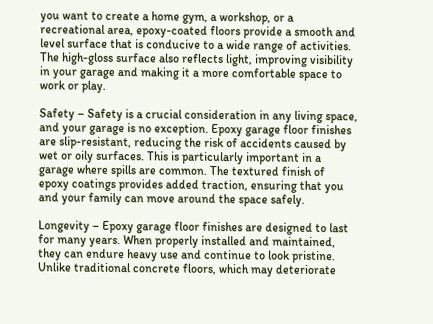you want to create a home gym, a workshop, or a recreational area, epoxy-coated floors provide a smooth and level surface that is conducive to a wide range of activities. The high-gloss surface also reflects light, improving visibility in your garage and making it a more comfortable space to work or play.

Safety – Safety is a crucial consideration in any living space, and your garage is no exception. Epoxy garage floor finishes are slip-resistant, reducing the risk of accidents caused by wet or oily surfaces. This is particularly important in a garage where spills are common. The textured finish of epoxy coatings provides added traction, ensuring that you and your family can move around the space safely.

Longevity – Epoxy garage floor finishes are designed to last for many years. When properly installed and maintained, they can endure heavy use and continue to look pristine. Unlike traditional concrete floors, which may deteriorate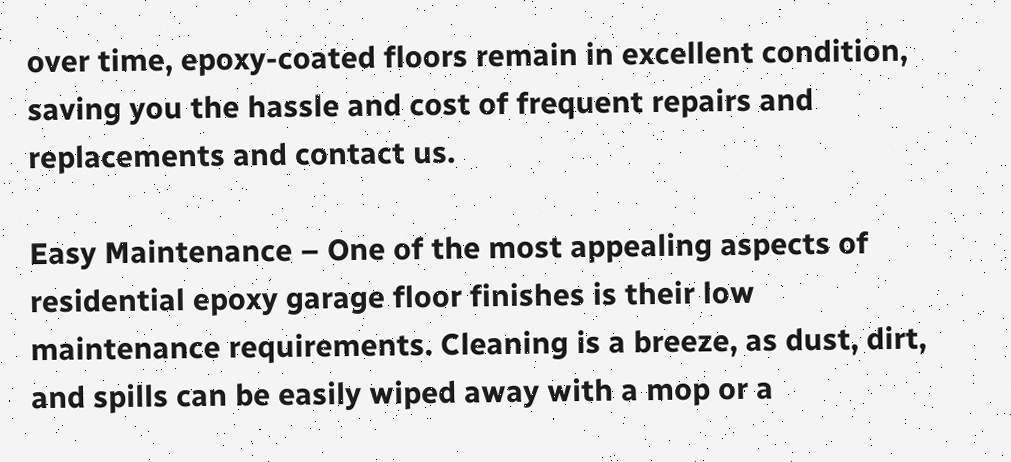over time, epoxy-coated floors remain in excellent condition, saving you the hassle and cost of frequent repairs and replacements and contact us.

Easy Maintenance – One of the most appealing aspects of residential epoxy garage floor finishes is their low maintenance requirements. Cleaning is a breeze, as dust, dirt, and spills can be easily wiped away with a mop or a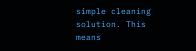simple cleaning solution. This means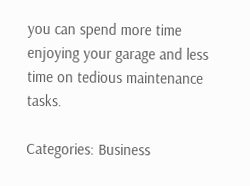you can spend more time enjoying your garage and less time on tedious maintenance tasks.

Categories: Business